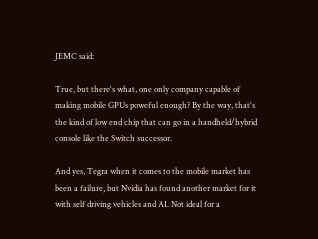JEMC said:

True, but there's what, one only company capable of making mobile GPUs poweful enough? By the way, that's the kind of low end chip that can go in a handheld/hybrid console like the Switch successor.

And yes, Tegra when it comes to the mobile market has been a failure, but Nvidia has found another market for it with self driving vehicles and AI. Not ideal for a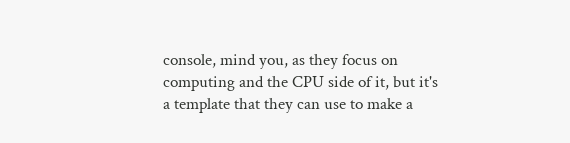console, mind you, as they focus on computing and the CPU side of it, but it's a template that they can use to make a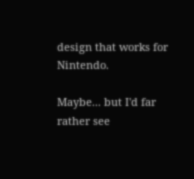design that works for Nintendo.

Maybe... but I'd far rather see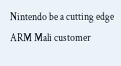Nintendo be a cutting edge ARM Mali customer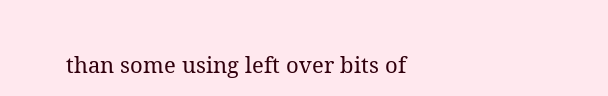than some using left over bits of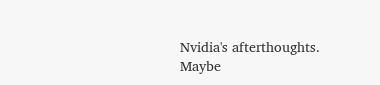Nvidia's afterthoughts.  Maybe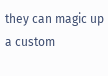they can magic up a custom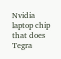Nvidia laptop chip that does Tegra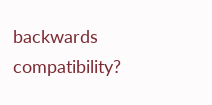backwards compatibility?